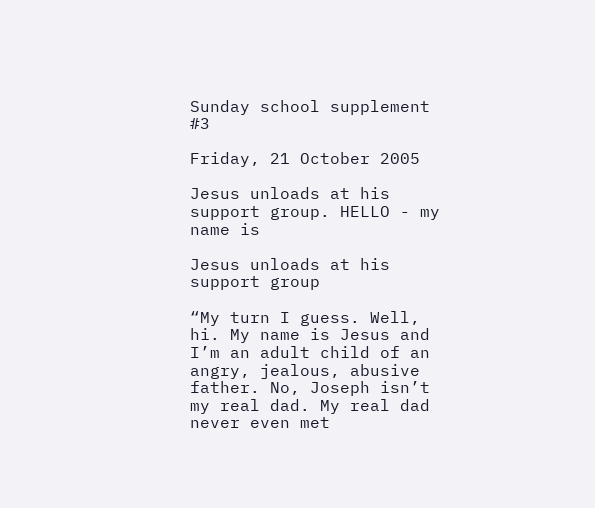Sunday school supplement #3

Friday, 21 October 2005

Jesus unloads at his support group. HELLO - my name is

Jesus unloads at his support group

“My turn I guess. Well, hi. My name is Jesus and I’m an adult child of an angry, jealous, abusive father. No, Joseph isn’t my real dad. My real dad never even met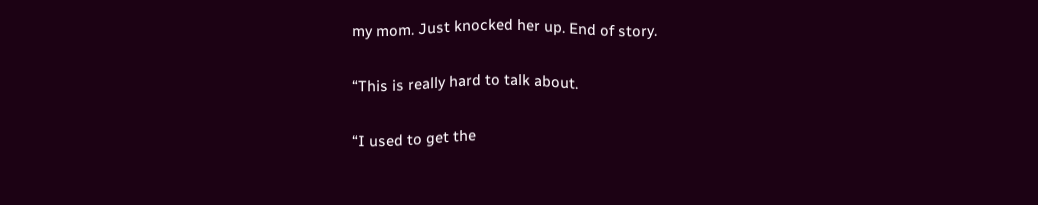my mom. Just knocked her up. End of story.

“This is really hard to talk about.

“I used to get the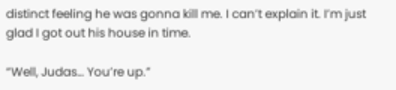distinct feeling he was gonna kill me. I can’t explain it. I’m just glad I got out his house in time.

“Well, Judas… You’re up.”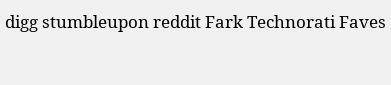digg stumbleupon reddit Fark Technorati Faves